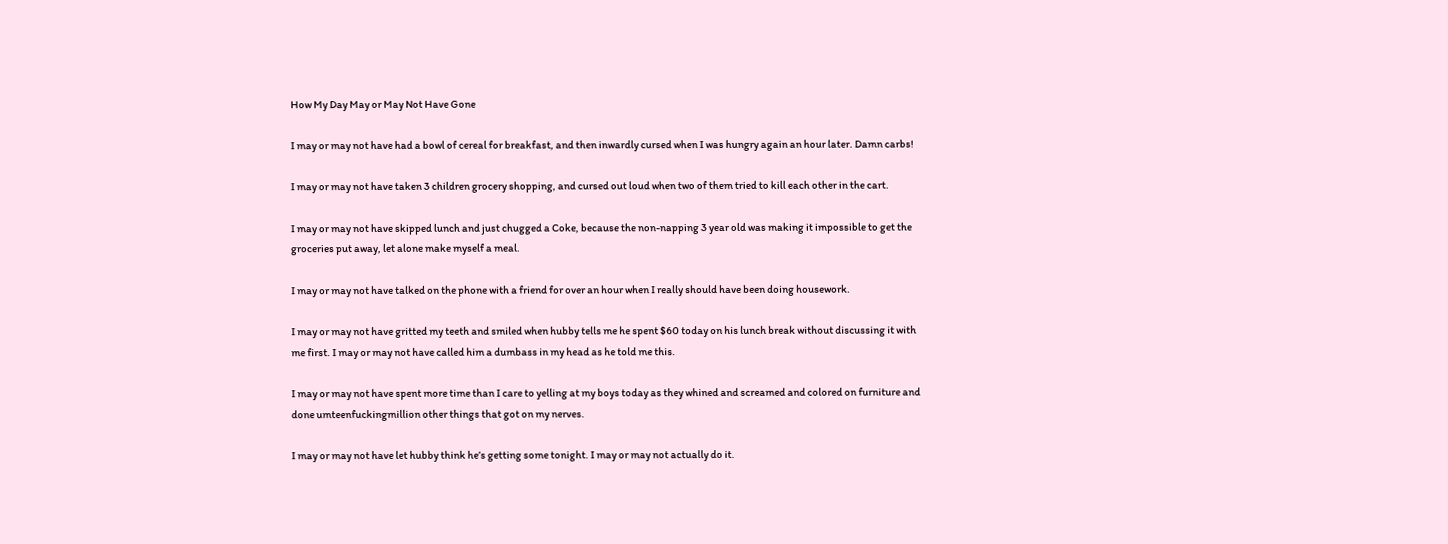How My Day May or May Not Have Gone

I may or may not have had a bowl of cereal for breakfast, and then inwardly cursed when I was hungry again an hour later. Damn carbs!

I may or may not have taken 3 children grocery shopping, and cursed out loud when two of them tried to kill each other in the cart.

I may or may not have skipped lunch and just chugged a Coke, because the non-napping 3 year old was making it impossible to get the groceries put away, let alone make myself a meal.

I may or may not have talked on the phone with a friend for over an hour when I really should have been doing housework.

I may or may not have gritted my teeth and smiled when hubby tells me he spent $60 today on his lunch break without discussing it with me first. I may or may not have called him a dumbass in my head as he told me this.

I may or may not have spent more time than I care to yelling at my boys today as they whined and screamed and colored on furniture and done umteenfuckingmillion other things that got on my nerves.

I may or may not have let hubby think he’s getting some tonight. I may or may not actually do it.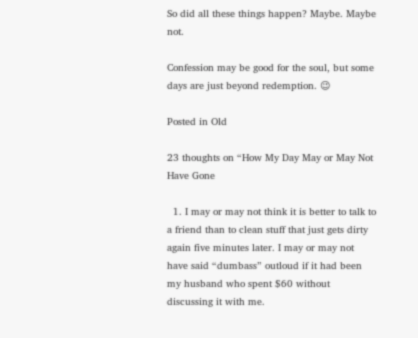So did all these things happen? Maybe. Maybe not.

Confession may be good for the soul, but some days are just beyond redemption. 😉

Posted in Old

23 thoughts on “How My Day May or May Not Have Gone

  1. I may or may not think it is better to talk to a friend than to clean stuff that just gets dirty again five minutes later. I may or may not have said “dumbass” outloud if it had been my husband who spent $60 without discussing it with me.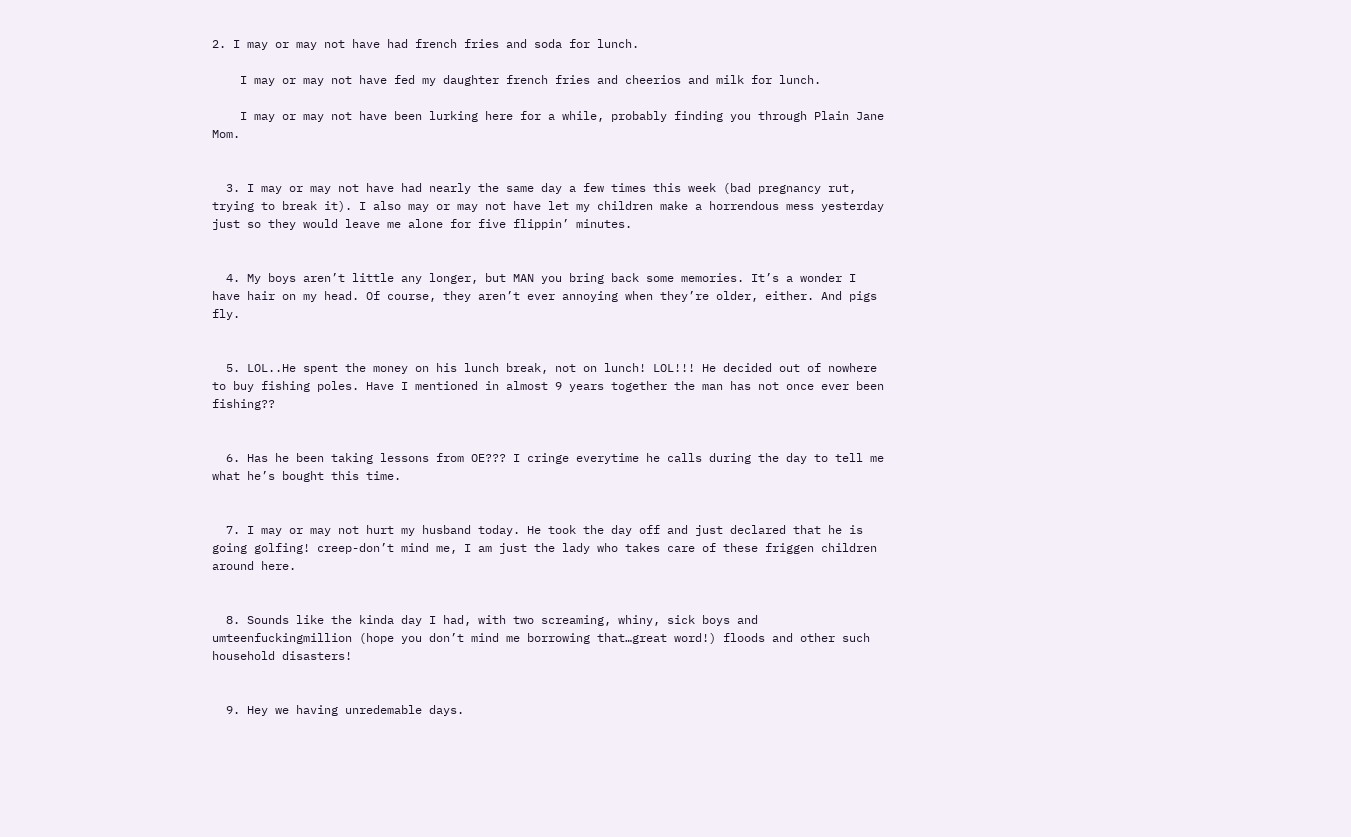2. I may or may not have had french fries and soda for lunch.

    I may or may not have fed my daughter french fries and cheerios and milk for lunch.

    I may or may not have been lurking here for a while, probably finding you through Plain Jane Mom.


  3. I may or may not have had nearly the same day a few times this week (bad pregnancy rut, trying to break it). I also may or may not have let my children make a horrendous mess yesterday just so they would leave me alone for five flippin’ minutes.


  4. My boys aren’t little any longer, but MAN you bring back some memories. It’s a wonder I have hair on my head. Of course, they aren’t ever annoying when they’re older, either. And pigs fly.


  5. LOL..He spent the money on his lunch break, not on lunch! LOL!!! He decided out of nowhere to buy fishing poles. Have I mentioned in almost 9 years together the man has not once ever been fishing??


  6. Has he been taking lessons from OE??? I cringe everytime he calls during the day to tell me what he’s bought this time.


  7. I may or may not hurt my husband today. He took the day off and just declared that he is going golfing! creep-don’t mind me, I am just the lady who takes care of these friggen children around here.


  8. Sounds like the kinda day I had, with two screaming, whiny, sick boys and umteenfuckingmillion (hope you don’t mind me borrowing that…great word!) floods and other such household disasters!


  9. Hey we having unredemable days.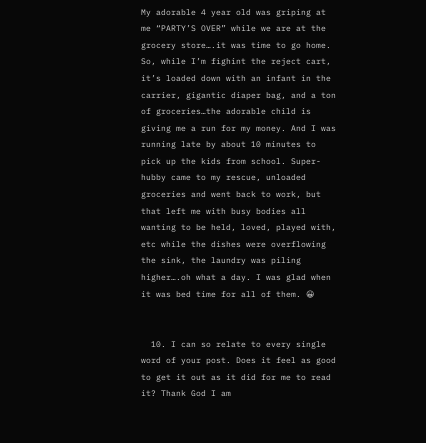My adorable 4 year old was griping at me “PARTY’S OVER” while we are at the grocery store….it was time to go home. So, while I’m fighint the reject cart, it’s loaded down with an infant in the carrier, gigantic diaper bag, and a ton of groceries…the adorable child is giving me a run for my money. And I was running late by about 10 minutes to pick up the kids from school. Super-hubby came to my rescue, unloaded groceries and went back to work, but that left me with busy bodies all wanting to be held, loved, played with, etc while the dishes were overflowing the sink, the laundry was piling higher….oh what a day. I was glad when it was bed time for all of them. 😀


  10. I can so relate to every single word of your post. Does it feel as good to get it out as it did for me to read it? Thank God I am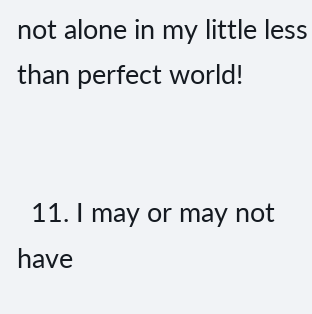not alone in my little less than perfect world!


  11. I may or may not have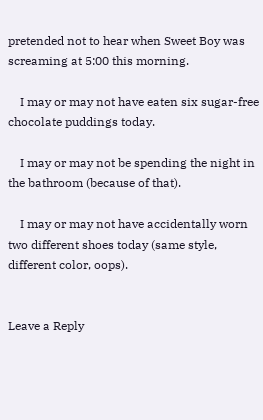pretended not to hear when Sweet Boy was screaming at 5:00 this morning.

    I may or may not have eaten six sugar-free chocolate puddings today.

    I may or may not be spending the night in the bathroom (because of that).

    I may or may not have accidentally worn two different shoes today (same style, different color, oops).


Leave a Reply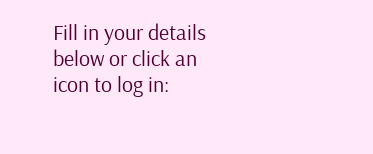Fill in your details below or click an icon to log in: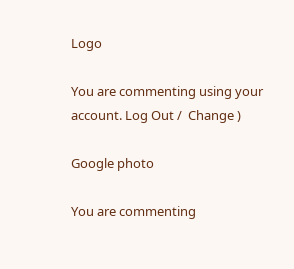Logo

You are commenting using your account. Log Out /  Change )

Google photo

You are commenting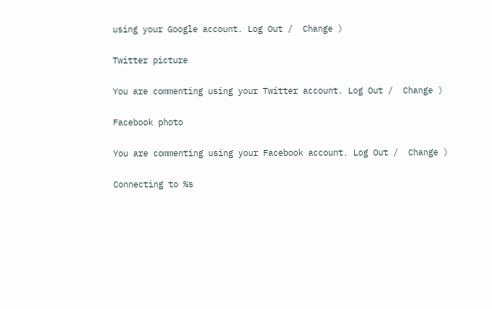using your Google account. Log Out /  Change )

Twitter picture

You are commenting using your Twitter account. Log Out /  Change )

Facebook photo

You are commenting using your Facebook account. Log Out /  Change )

Connecting to %s